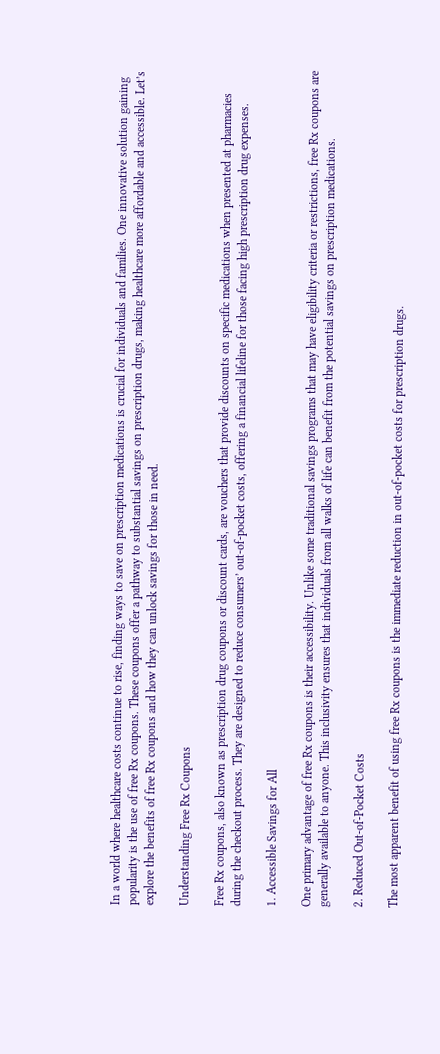In a world where healthcare costs continue to rise, finding ways to save on prescription medications is crucial for individuals and families. One innovative solution gaining popularity is the use of free Rx coupons. These coupons offer a pathway to substantial savings on prescription drugs, making healthcare more affordable and accessible. Let’s explore the benefits of free Rx coupons and how they can unlock savings for those in need.

Understanding Free Rx Coupons

Free Rx coupons, also known as prescription drug coupons or discount cards, are vouchers that provide discounts on specific medications when presented at pharmacies during the checkout process. They are designed to reduce consumers’ out-of-pocket costs, offering a financial lifeline for those facing high prescription drug expenses.

1. Accessible Savings for All

One primary advantage of free Rx coupons is their accessibility. Unlike some traditional savings programs that may have eligibility criteria or restrictions, free Rx coupons are generally available to anyone. This inclusivity ensures that individuals from all walks of life can benefit from the potential savings on prescription medications.

2. Reduced Out-of-Pocket Costs

The most apparent benefit of using free Rx coupons is the immediate reduction in out-of-pocket costs for prescription drugs.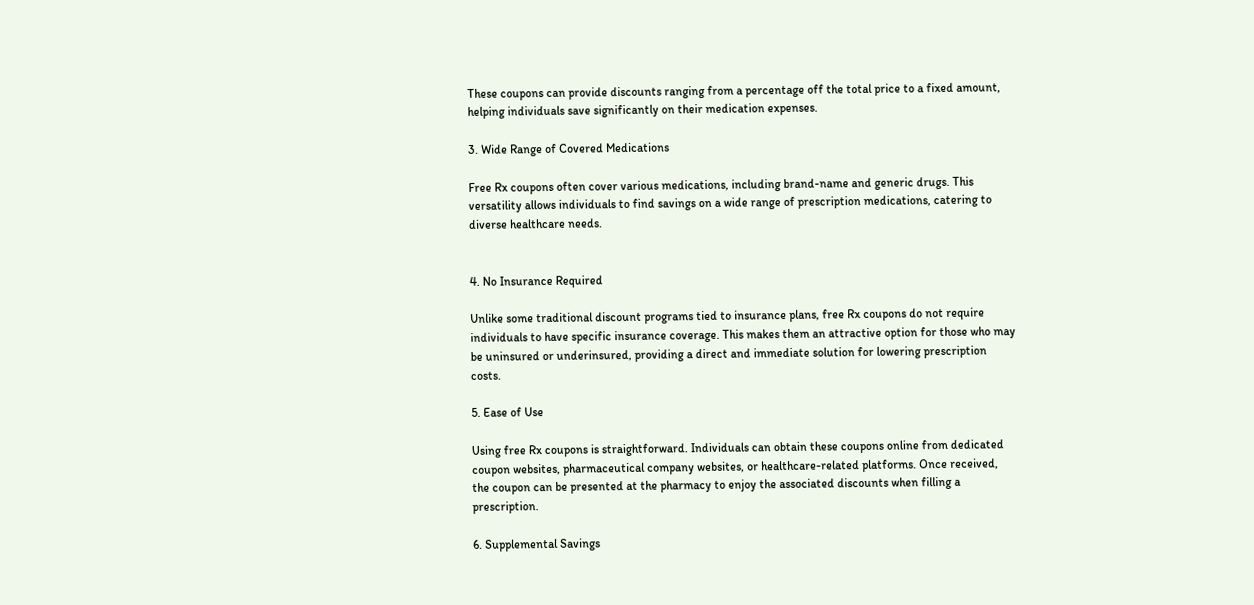These coupons can provide discounts ranging from a percentage off the total price to a fixed amount, helping individuals save significantly on their medication expenses.

3. Wide Range of Covered Medications

Free Rx coupons often cover various medications, including brand-name and generic drugs. This versatility allows individuals to find savings on a wide range of prescription medications, catering to diverse healthcare needs.


4. No Insurance Required

Unlike some traditional discount programs tied to insurance plans, free Rx coupons do not require individuals to have specific insurance coverage. This makes them an attractive option for those who may be uninsured or underinsured, providing a direct and immediate solution for lowering prescription costs.

5. Ease of Use

Using free Rx coupons is straightforward. Individuals can obtain these coupons online from dedicated coupon websites, pharmaceutical company websites, or healthcare-related platforms. Once received, the coupon can be presented at the pharmacy to enjoy the associated discounts when filling a prescription.

6. Supplemental Savings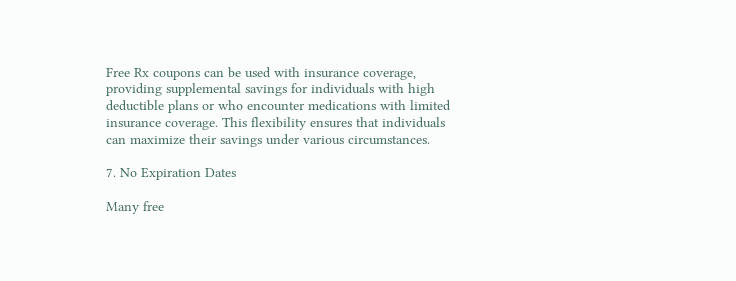Free Rx coupons can be used with insurance coverage, providing supplemental savings for individuals with high deductible plans or who encounter medications with limited insurance coverage. This flexibility ensures that individuals can maximize their savings under various circumstances.

7. No Expiration Dates

Many free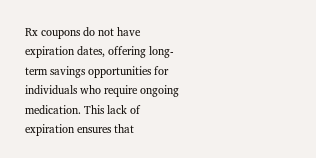Rx coupons do not have expiration dates, offering long-term savings opportunities for individuals who require ongoing medication. This lack of expiration ensures that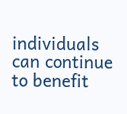individuals can continue to benefit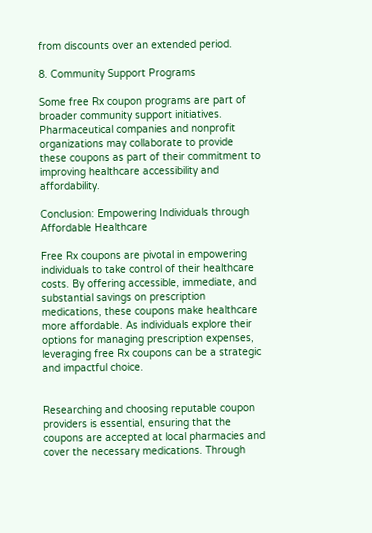from discounts over an extended period.

8. Community Support Programs

Some free Rx coupon programs are part of broader community support initiatives. Pharmaceutical companies and nonprofit organizations may collaborate to provide these coupons as part of their commitment to improving healthcare accessibility and affordability.

Conclusion: Empowering Individuals through Affordable Healthcare

Free Rx coupons are pivotal in empowering individuals to take control of their healthcare costs. By offering accessible, immediate, and substantial savings on prescription medications, these coupons make healthcare more affordable. As individuals explore their options for managing prescription expenses, leveraging free Rx coupons can be a strategic and impactful choice.


Researching and choosing reputable coupon providers is essential, ensuring that the coupons are accepted at local pharmacies and cover the necessary medications. Through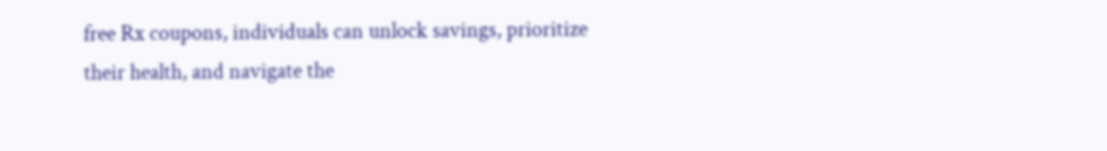free Rx coupons, individuals can unlock savings, prioritize their health, and navigate the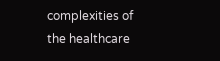complexities of the healthcare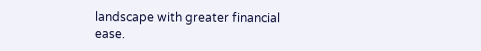landscape with greater financial ease.